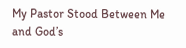My Pastor Stood Between Me and God’s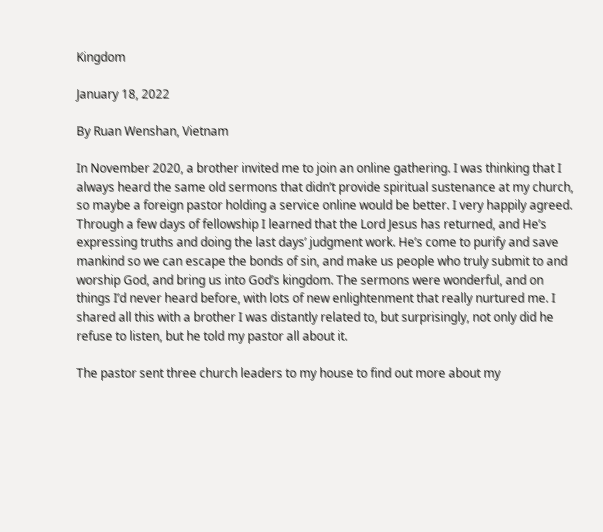Kingdom

January 18, 2022

By Ruan Wenshan, Vietnam

In November 2020, a brother invited me to join an online gathering. I was thinking that I always heard the same old sermons that didn’t provide spiritual sustenance at my church, so maybe a foreign pastor holding a service online would be better. I very happily agreed. Through a few days of fellowship I learned that the Lord Jesus has returned, and He’s expressing truths and doing the last days’ judgment work. He’s come to purify and save mankind so we can escape the bonds of sin, and make us people who truly submit to and worship God, and bring us into God’s kingdom. The sermons were wonderful, and on things I’d never heard before, with lots of new enlightenment that really nurtured me. I shared all this with a brother I was distantly related to, but surprisingly, not only did he refuse to listen, but he told my pastor all about it.

The pastor sent three church leaders to my house to find out more about my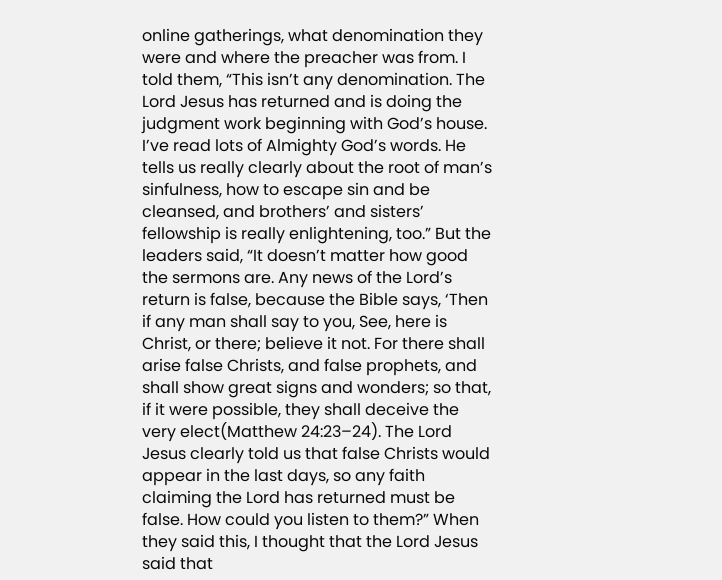online gatherings, what denomination they were and where the preacher was from. I told them, “This isn’t any denomination. The Lord Jesus has returned and is doing the judgment work beginning with God’s house. I’ve read lots of Almighty God’s words. He tells us really clearly about the root of man’s sinfulness, how to escape sin and be cleansed, and brothers’ and sisters’ fellowship is really enlightening, too.” But the leaders said, “It doesn’t matter how good the sermons are. Any news of the Lord’s return is false, because the Bible says, ‘Then if any man shall say to you, See, here is Christ, or there; believe it not. For there shall arise false Christs, and false prophets, and shall show great signs and wonders; so that, if it were possible, they shall deceive the very elect(Matthew 24:23–24). The Lord Jesus clearly told us that false Christs would appear in the last days, so any faith claiming the Lord has returned must be false. How could you listen to them?” When they said this, I thought that the Lord Jesus said that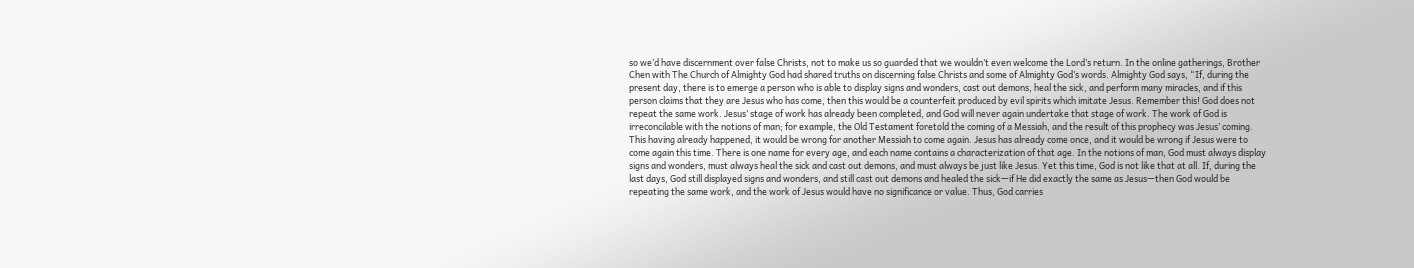so we’d have discernment over false Christs, not to make us so guarded that we wouldn’t even welcome the Lord’s return. In the online gatherings, Brother Chen with The Church of Almighty God had shared truths on discerning false Christs and some of Almighty God’s words. Almighty God says, “If, during the present day, there is to emerge a person who is able to display signs and wonders, cast out demons, heal the sick, and perform many miracles, and if this person claims that they are Jesus who has come, then this would be a counterfeit produced by evil spirits which imitate Jesus. Remember this! God does not repeat the same work. Jesus’ stage of work has already been completed, and God will never again undertake that stage of work. The work of God is irreconcilable with the notions of man; for example, the Old Testament foretold the coming of a Messiah, and the result of this prophecy was Jesus’ coming. This having already happened, it would be wrong for another Messiah to come again. Jesus has already come once, and it would be wrong if Jesus were to come again this time. There is one name for every age, and each name contains a characterization of that age. In the notions of man, God must always display signs and wonders, must always heal the sick and cast out demons, and must always be just like Jesus. Yet this time, God is not like that at all. If, during the last days, God still displayed signs and wonders, and still cast out demons and healed the sick—if He did exactly the same as Jesus—then God would be repeating the same work, and the work of Jesus would have no significance or value. Thus, God carries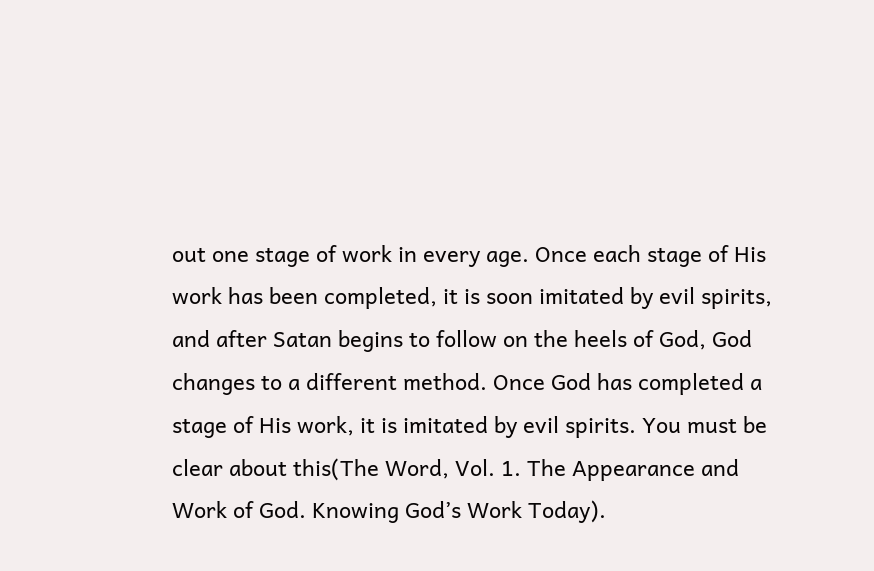out one stage of work in every age. Once each stage of His work has been completed, it is soon imitated by evil spirits, and after Satan begins to follow on the heels of God, God changes to a different method. Once God has completed a stage of His work, it is imitated by evil spirits. You must be clear about this(The Word, Vol. 1. The Appearance and Work of God. Knowing God’s Work Today).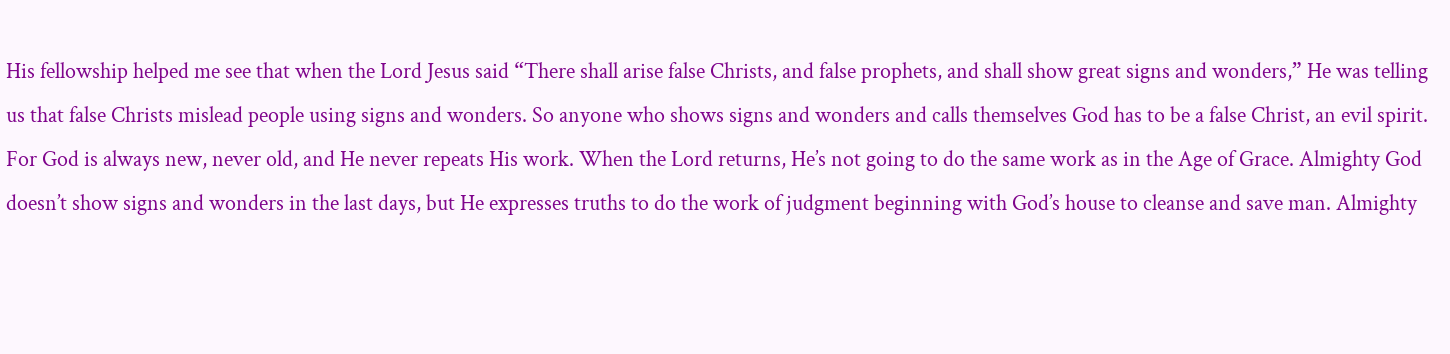His fellowship helped me see that when the Lord Jesus said “There shall arise false Christs, and false prophets, and shall show great signs and wonders,” He was telling us that false Christs mislead people using signs and wonders. So anyone who shows signs and wonders and calls themselves God has to be a false Christ, an evil spirit. For God is always new, never old, and He never repeats His work. When the Lord returns, He’s not going to do the same work as in the Age of Grace. Almighty God doesn’t show signs and wonders in the last days, but He expresses truths to do the work of judgment beginning with God’s house to cleanse and save man. Almighty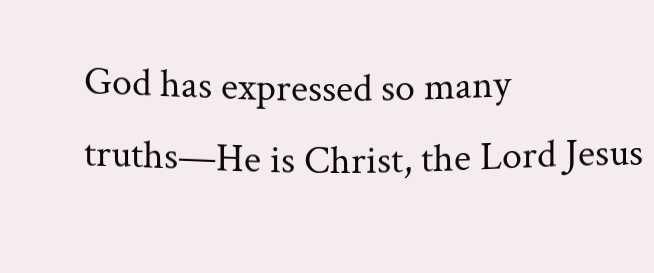God has expressed so many truths—He is Christ, the Lord Jesus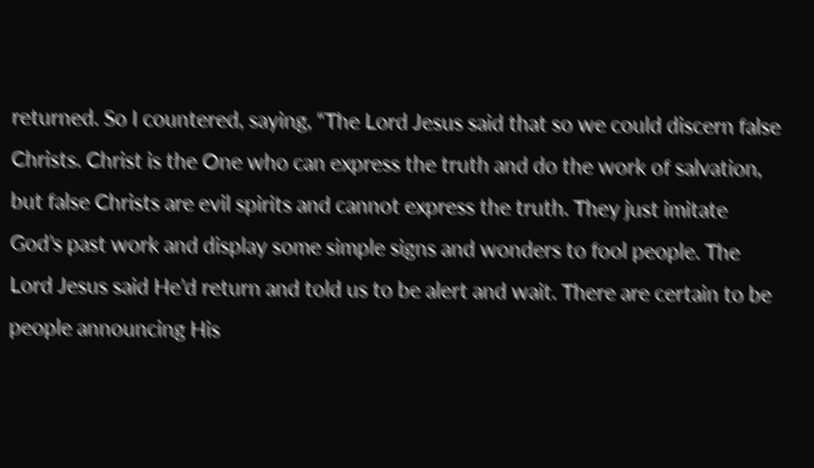returned. So I countered, saying, “The Lord Jesus said that so we could discern false Christs. Christ is the One who can express the truth and do the work of salvation, but false Christs are evil spirits and cannot express the truth. They just imitate God’s past work and display some simple signs and wonders to fool people. The Lord Jesus said He’d return and told us to be alert and wait. There are certain to be people announcing His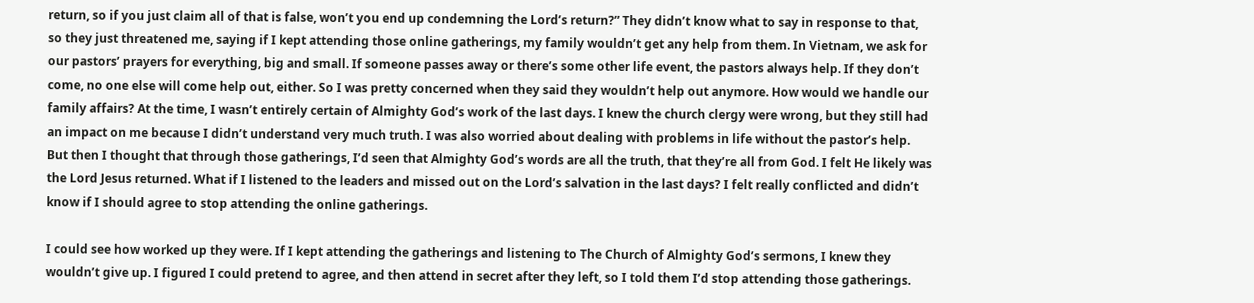return, so if you just claim all of that is false, won’t you end up condemning the Lord’s return?” They didn’t know what to say in response to that, so they just threatened me, saying if I kept attending those online gatherings, my family wouldn’t get any help from them. In Vietnam, we ask for our pastors’ prayers for everything, big and small. If someone passes away or there’s some other life event, the pastors always help. If they don’t come, no one else will come help out, either. So I was pretty concerned when they said they wouldn’t help out anymore. How would we handle our family affairs? At the time, I wasn’t entirely certain of Almighty God’s work of the last days. I knew the church clergy were wrong, but they still had an impact on me because I didn’t understand very much truth. I was also worried about dealing with problems in life without the pastor’s help. But then I thought that through those gatherings, I’d seen that Almighty God’s words are all the truth, that they’re all from God. I felt He likely was the Lord Jesus returned. What if I listened to the leaders and missed out on the Lord’s salvation in the last days? I felt really conflicted and didn’t know if I should agree to stop attending the online gatherings.

I could see how worked up they were. If I kept attending the gatherings and listening to The Church of Almighty God’s sermons, I knew they wouldn’t give up. I figured I could pretend to agree, and then attend in secret after they left, so I told them I’d stop attending those gatherings.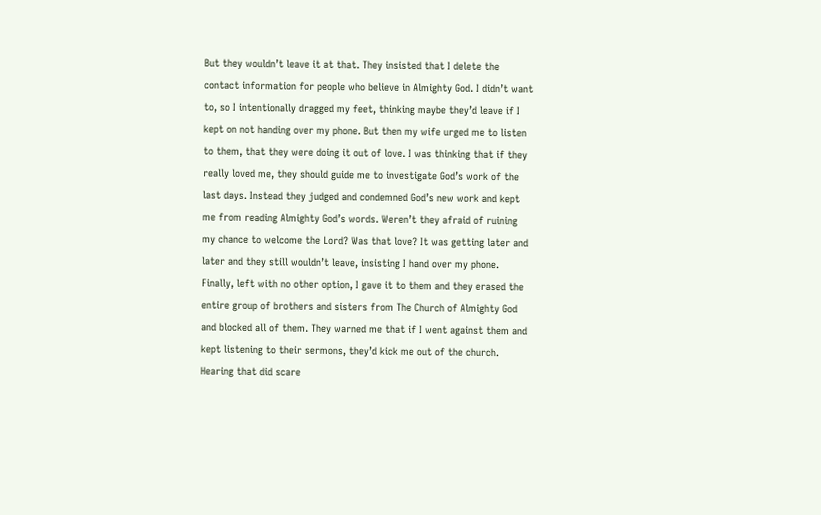But they wouldn’t leave it at that. They insisted that I delete the contact information for people who believe in Almighty God. I didn’t want to, so I intentionally dragged my feet, thinking maybe they’d leave if I kept on not handing over my phone. But then my wife urged me to listen to them, that they were doing it out of love. I was thinking that if they really loved me, they should guide me to investigate God’s work of the last days. Instead they judged and condemned God’s new work and kept me from reading Almighty God’s words. Weren’t they afraid of ruining my chance to welcome the Lord? Was that love? It was getting later and later and they still wouldn’t leave, insisting I hand over my phone. Finally, left with no other option, I gave it to them and they erased the entire group of brothers and sisters from The Church of Almighty God and blocked all of them. They warned me that if I went against them and kept listening to their sermons, they’d kick me out of the church. Hearing that did scare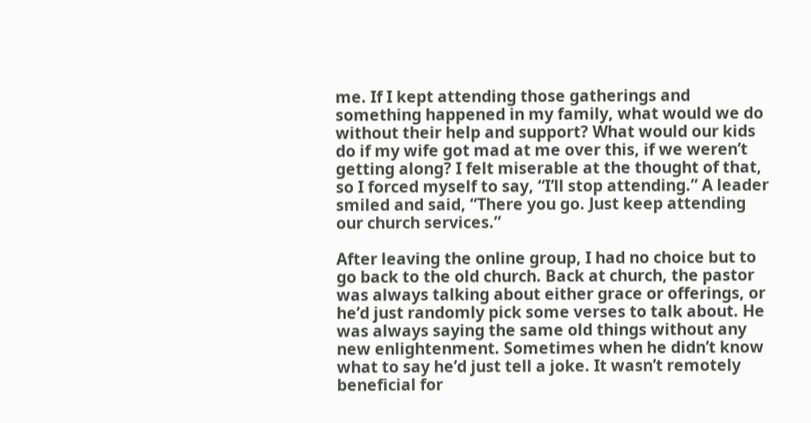me. If I kept attending those gatherings and something happened in my family, what would we do without their help and support? What would our kids do if my wife got mad at me over this, if we weren’t getting along? I felt miserable at the thought of that, so I forced myself to say, “I’ll stop attending.” A leader smiled and said, “There you go. Just keep attending our church services.”

After leaving the online group, I had no choice but to go back to the old church. Back at church, the pastor was always talking about either grace or offerings, or he’d just randomly pick some verses to talk about. He was always saying the same old things without any new enlightenment. Sometimes when he didn’t know what to say he’d just tell a joke. It wasn’t remotely beneficial for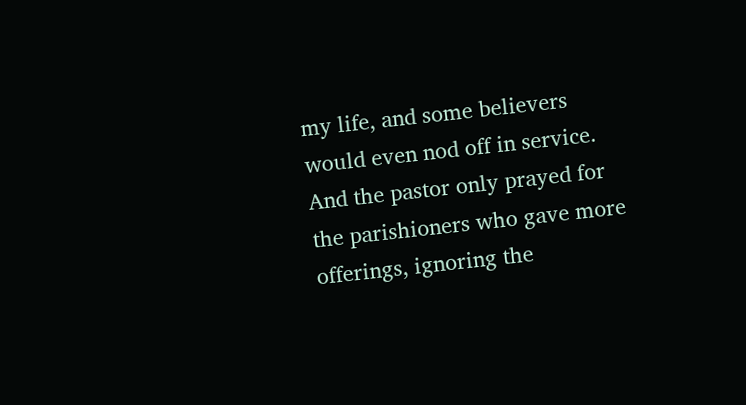my life, and some believers would even nod off in service. And the pastor only prayed for the parishioners who gave more offerings, ignoring the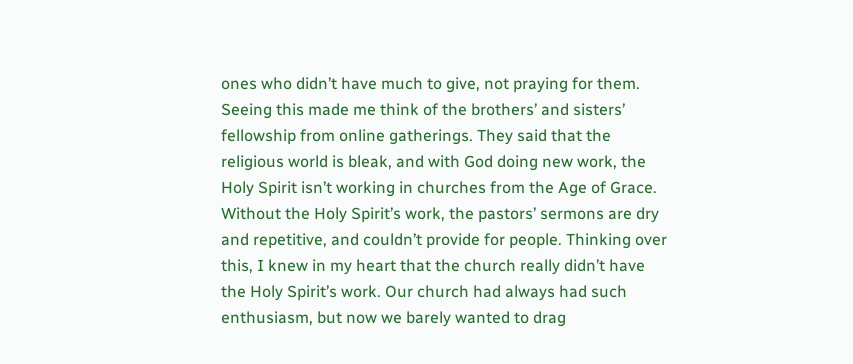ones who didn’t have much to give, not praying for them. Seeing this made me think of the brothers’ and sisters’ fellowship from online gatherings. They said that the religious world is bleak, and with God doing new work, the Holy Spirit isn’t working in churches from the Age of Grace. Without the Holy Spirit’s work, the pastors’ sermons are dry and repetitive, and couldn’t provide for people. Thinking over this, I knew in my heart that the church really didn’t have the Holy Spirit’s work. Our church had always had such enthusiasm, but now we barely wanted to drag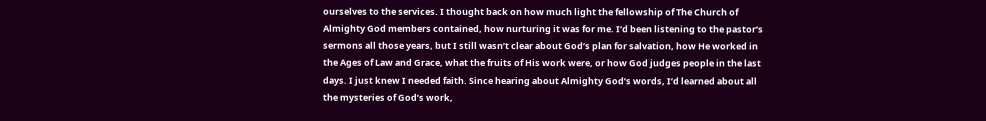ourselves to the services. I thought back on how much light the fellowship of The Church of Almighty God members contained, how nurturing it was for me. I’d been listening to the pastor’s sermons all those years, but I still wasn’t clear about God’s plan for salvation, how He worked in the Ages of Law and Grace, what the fruits of His work were, or how God judges people in the last days. I just knew I needed faith. Since hearing about Almighty God’s words, I’d learned about all the mysteries of God’s work,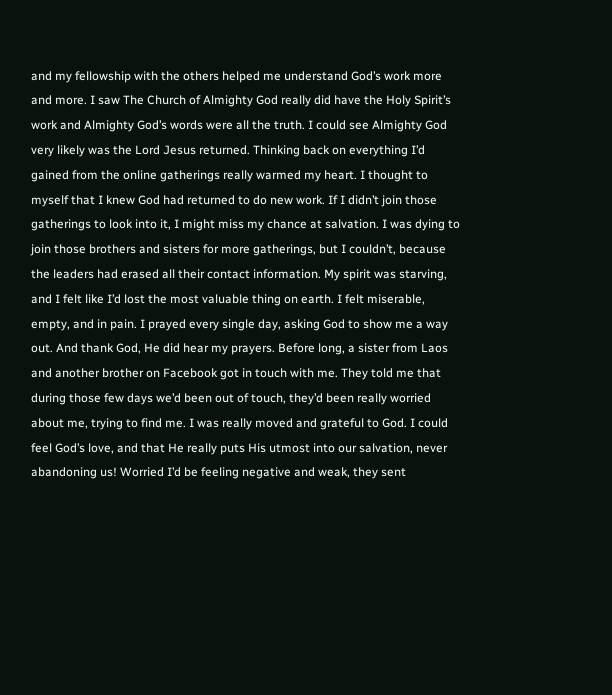and my fellowship with the others helped me understand God’s work more and more. I saw The Church of Almighty God really did have the Holy Spirit’s work and Almighty God’s words were all the truth. I could see Almighty God very likely was the Lord Jesus returned. Thinking back on everything I’d gained from the online gatherings really warmed my heart. I thought to myself that I knew God had returned to do new work. If I didn’t join those gatherings to look into it, I might miss my chance at salvation. I was dying to join those brothers and sisters for more gatherings, but I couldn’t, because the leaders had erased all their contact information. My spirit was starving, and I felt like I’d lost the most valuable thing on earth. I felt miserable, empty, and in pain. I prayed every single day, asking God to show me a way out. And thank God, He did hear my prayers. Before long, a sister from Laos and another brother on Facebook got in touch with me. They told me that during those few days we’d been out of touch, they’d been really worried about me, trying to find me. I was really moved and grateful to God. I could feel God’s love, and that He really puts His utmost into our salvation, never abandoning us! Worried I’d be feeling negative and weak, they sent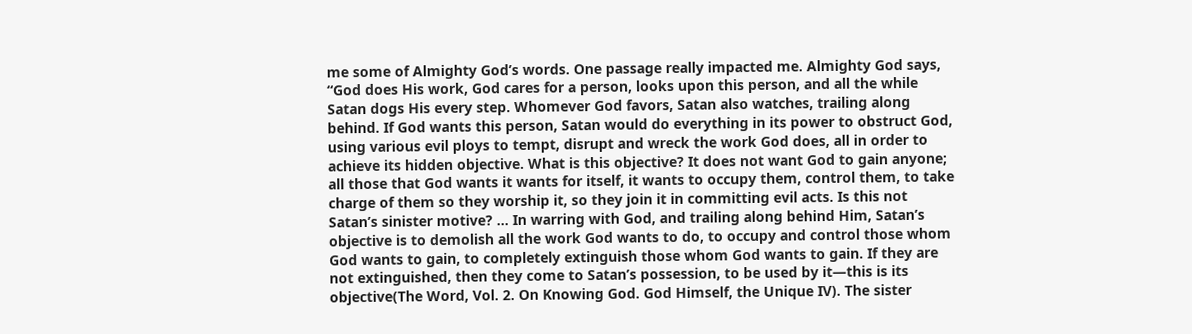me some of Almighty God’s words. One passage really impacted me. Almighty God says, “God does His work, God cares for a person, looks upon this person, and all the while Satan dogs His every step. Whomever God favors, Satan also watches, trailing along behind. If God wants this person, Satan would do everything in its power to obstruct God, using various evil ploys to tempt, disrupt and wreck the work God does, all in order to achieve its hidden objective. What is this objective? It does not want God to gain anyone; all those that God wants it wants for itself, it wants to occupy them, control them, to take charge of them so they worship it, so they join it in committing evil acts. Is this not Satan’s sinister motive? … In warring with God, and trailing along behind Him, Satan’s objective is to demolish all the work God wants to do, to occupy and control those whom God wants to gain, to completely extinguish those whom God wants to gain. If they are not extinguished, then they come to Satan’s possession, to be used by it—this is its objective(The Word, Vol. 2. On Knowing God. God Himself, the Unique IV). The sister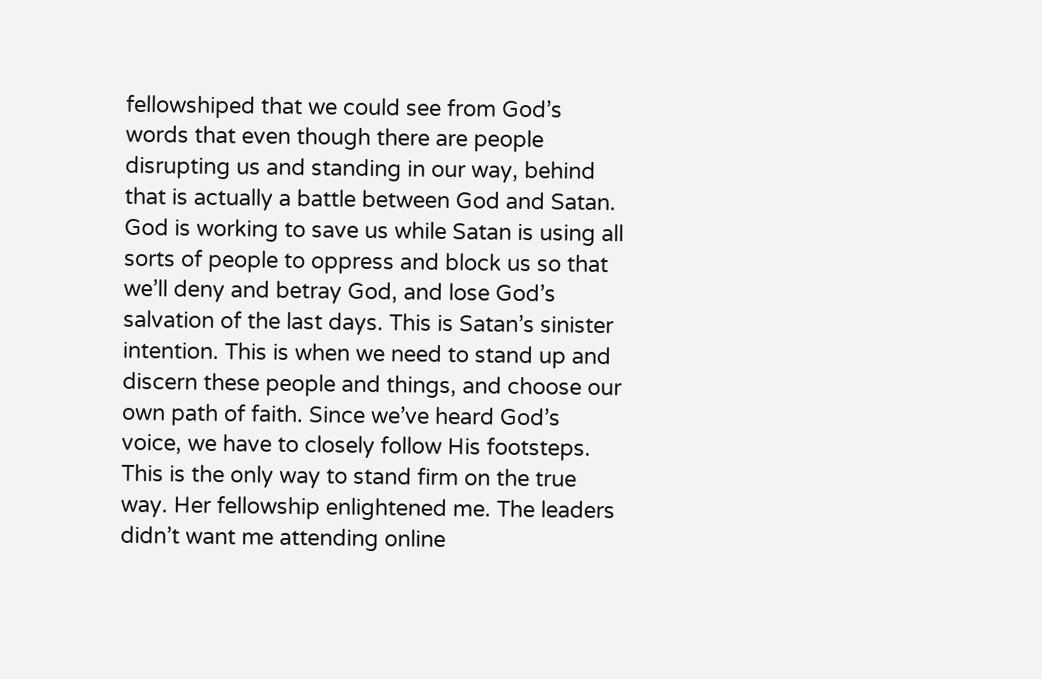fellowshiped that we could see from God’s words that even though there are people disrupting us and standing in our way, behind that is actually a battle between God and Satan. God is working to save us while Satan is using all sorts of people to oppress and block us so that we’ll deny and betray God, and lose God’s salvation of the last days. This is Satan’s sinister intention. This is when we need to stand up and discern these people and things, and choose our own path of faith. Since we’ve heard God’s voice, we have to closely follow His footsteps. This is the only way to stand firm on the true way. Her fellowship enlightened me. The leaders didn’t want me attending online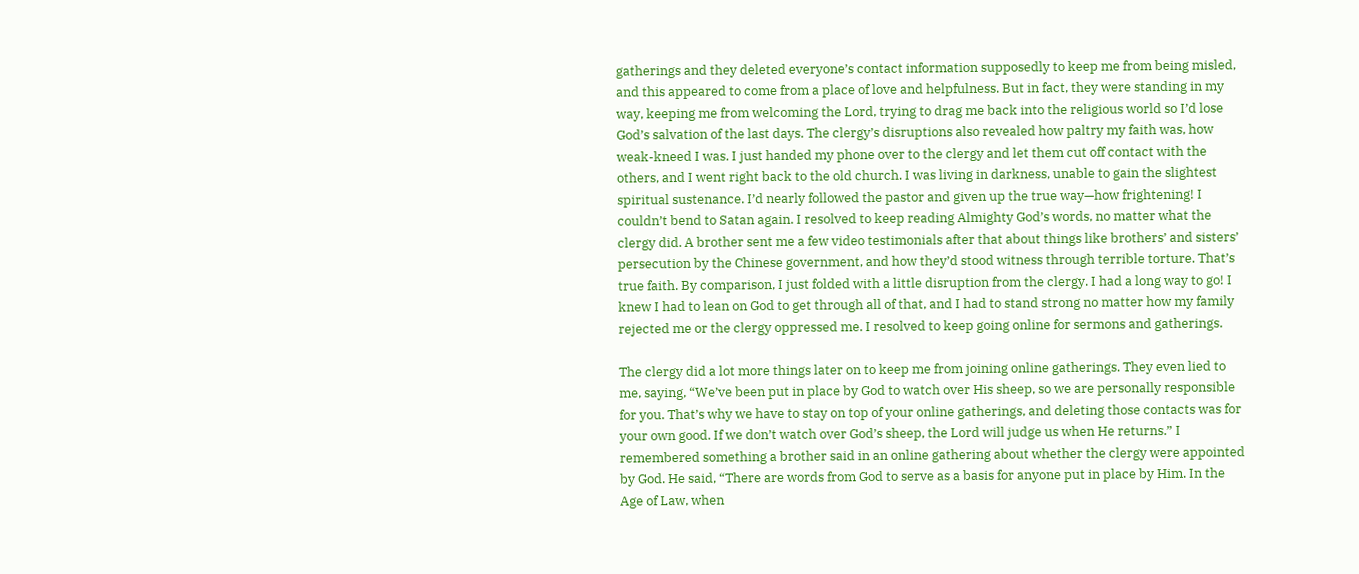gatherings and they deleted everyone’s contact information supposedly to keep me from being misled, and this appeared to come from a place of love and helpfulness. But in fact, they were standing in my way, keeping me from welcoming the Lord, trying to drag me back into the religious world so I’d lose God’s salvation of the last days. The clergy’s disruptions also revealed how paltry my faith was, how weak-kneed I was. I just handed my phone over to the clergy and let them cut off contact with the others, and I went right back to the old church. I was living in darkness, unable to gain the slightest spiritual sustenance. I’d nearly followed the pastor and given up the true way—how frightening! I couldn’t bend to Satan again. I resolved to keep reading Almighty God’s words, no matter what the clergy did. A brother sent me a few video testimonials after that about things like brothers’ and sisters’ persecution by the Chinese government, and how they’d stood witness through terrible torture. That’s true faith. By comparison, I just folded with a little disruption from the clergy. I had a long way to go! I knew I had to lean on God to get through all of that, and I had to stand strong no matter how my family rejected me or the clergy oppressed me. I resolved to keep going online for sermons and gatherings.

The clergy did a lot more things later on to keep me from joining online gatherings. They even lied to me, saying, “We’ve been put in place by God to watch over His sheep, so we are personally responsible for you. That’s why we have to stay on top of your online gatherings, and deleting those contacts was for your own good. If we don’t watch over God’s sheep, the Lord will judge us when He returns.” I remembered something a brother said in an online gathering about whether the clergy were appointed by God. He said, “There are words from God to serve as a basis for anyone put in place by Him. In the Age of Law, when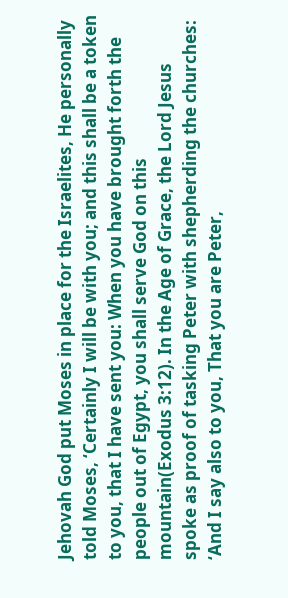Jehovah God put Moses in place for the Israelites, He personally told Moses, ‘Certainly I will be with you; and this shall be a token to you, that I have sent you: When you have brought forth the people out of Egypt, you shall serve God on this mountain(Exodus 3:12). In the Age of Grace, the Lord Jesus spoke as proof of tasking Peter with shepherding the churches: ‘And I say also to you, That you are Peter,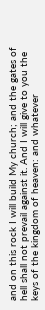and on this rock I will build My church; and the gates of hell shall not prevail against it. And I will give to you the keys of the kingdom of heaven: and whatever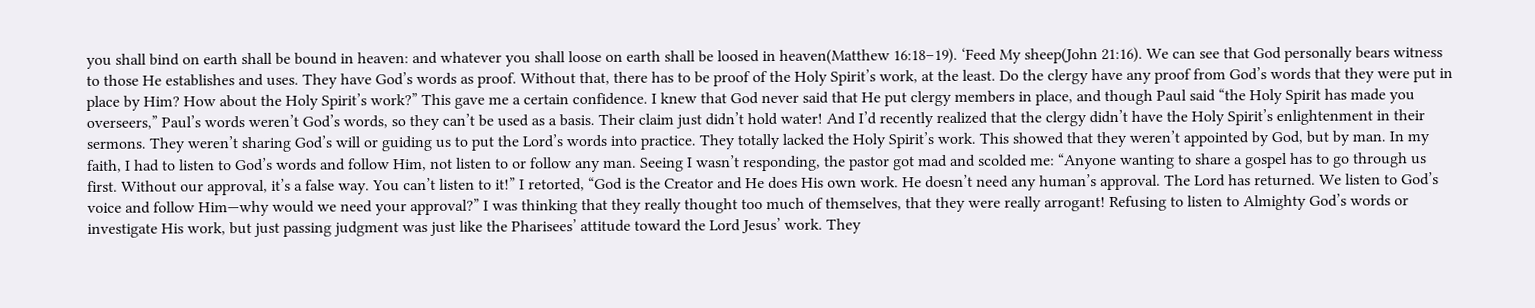you shall bind on earth shall be bound in heaven: and whatever you shall loose on earth shall be loosed in heaven(Matthew 16:18–19). ‘Feed My sheep(John 21:16). We can see that God personally bears witness to those He establishes and uses. They have God’s words as proof. Without that, there has to be proof of the Holy Spirit’s work, at the least. Do the clergy have any proof from God’s words that they were put in place by Him? How about the Holy Spirit’s work?” This gave me a certain confidence. I knew that God never said that He put clergy members in place, and though Paul said “the Holy Spirit has made you overseers,” Paul’s words weren’t God’s words, so they can’t be used as a basis. Their claim just didn’t hold water! And I’d recently realized that the clergy didn’t have the Holy Spirit’s enlightenment in their sermons. They weren’t sharing God’s will or guiding us to put the Lord’s words into practice. They totally lacked the Holy Spirit’s work. This showed that they weren’t appointed by God, but by man. In my faith, I had to listen to God’s words and follow Him, not listen to or follow any man. Seeing I wasn’t responding, the pastor got mad and scolded me: “Anyone wanting to share a gospel has to go through us first. Without our approval, it’s a false way. You can’t listen to it!” I retorted, “God is the Creator and He does His own work. He doesn’t need any human’s approval. The Lord has returned. We listen to God’s voice and follow Him—why would we need your approval?” I was thinking that they really thought too much of themselves, that they were really arrogant! Refusing to listen to Almighty God’s words or investigate His work, but just passing judgment was just like the Pharisees’ attitude toward the Lord Jesus’ work. They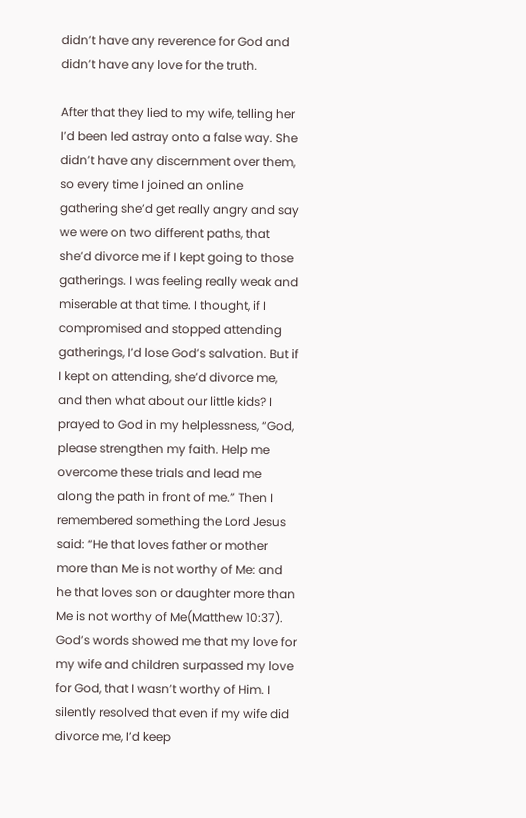didn’t have any reverence for God and didn’t have any love for the truth.

After that they lied to my wife, telling her I’d been led astray onto a false way. She didn’t have any discernment over them, so every time I joined an online gathering she’d get really angry and say we were on two different paths, that she’d divorce me if I kept going to those gatherings. I was feeling really weak and miserable at that time. I thought, if I compromised and stopped attending gatherings, I’d lose God’s salvation. But if I kept on attending, she’d divorce me, and then what about our little kids? I prayed to God in my helplessness, “God, please strengthen my faith. Help me overcome these trials and lead me along the path in front of me.” Then I remembered something the Lord Jesus said: “He that loves father or mother more than Me is not worthy of Me: and he that loves son or daughter more than Me is not worthy of Me(Matthew 10:37). God’s words showed me that my love for my wife and children surpassed my love for God, that I wasn’t worthy of Him. I silently resolved that even if my wife did divorce me, I’d keep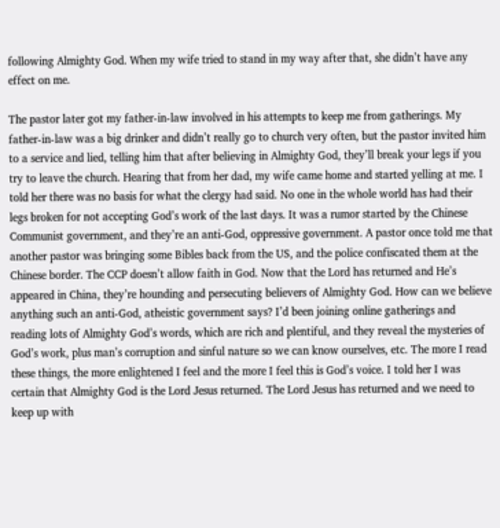following Almighty God. When my wife tried to stand in my way after that, she didn’t have any effect on me.

The pastor later got my father-in-law involved in his attempts to keep me from gatherings. My father-in-law was a big drinker and didn’t really go to church very often, but the pastor invited him to a service and lied, telling him that after believing in Almighty God, they’ll break your legs if you try to leave the church. Hearing that from her dad, my wife came home and started yelling at me. I told her there was no basis for what the clergy had said. No one in the whole world has had their legs broken for not accepting God’s work of the last days. It was a rumor started by the Chinese Communist government, and they’re an anti-God, oppressive government. A pastor once told me that another pastor was bringing some Bibles back from the US, and the police confiscated them at the Chinese border. The CCP doesn’t allow faith in God. Now that the Lord has returned and He’s appeared in China, they’re hounding and persecuting believers of Almighty God. How can we believe anything such an anti-God, atheistic government says? I’d been joining online gatherings and reading lots of Almighty God’s words, which are rich and plentiful, and they reveal the mysteries of God’s work, plus man’s corruption and sinful nature so we can know ourselves, etc. The more I read these things, the more enlightened I feel and the more I feel this is God’s voice. I told her I was certain that Almighty God is the Lord Jesus returned. The Lord Jesus has returned and we need to keep up with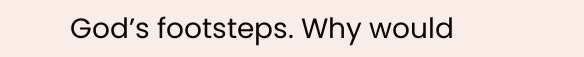God’s footsteps. Why would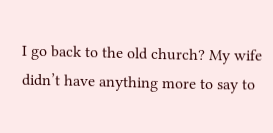I go back to the old church? My wife didn’t have anything more to say to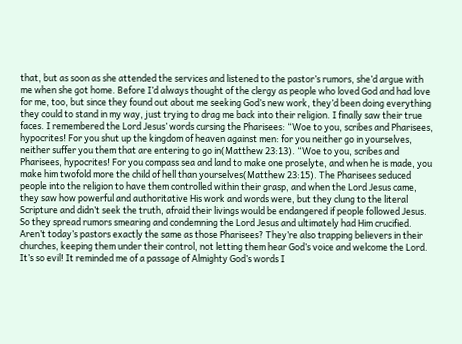that, but as soon as she attended the services and listened to the pastor’s rumors, she’d argue with me when she got home. Before I’d always thought of the clergy as people who loved God and had love for me, too, but since they found out about me seeking God’s new work, they’d been doing everything they could to stand in my way, just trying to drag me back into their religion. I finally saw their true faces. I remembered the Lord Jesus’ words cursing the Pharisees: “Woe to you, scribes and Pharisees, hypocrites! For you shut up the kingdom of heaven against men: for you neither go in yourselves, neither suffer you them that are entering to go in(Matthew 23:13). “Woe to you, scribes and Pharisees, hypocrites! For you compass sea and land to make one proselyte, and when he is made, you make him twofold more the child of hell than yourselves(Matthew 23:15). The Pharisees seduced people into the religion to have them controlled within their grasp, and when the Lord Jesus came, they saw how powerful and authoritative His work and words were, but they clung to the literal Scripture and didn’t seek the truth, afraid their livings would be endangered if people followed Jesus. So they spread rumors smearing and condemning the Lord Jesus and ultimately had Him crucified. Aren’t today’s pastors exactly the same as those Pharisees? They’re also trapping believers in their churches, keeping them under their control, not letting them hear God’s voice and welcome the Lord. It’s so evil! It reminded me of a passage of Almighty God’s words I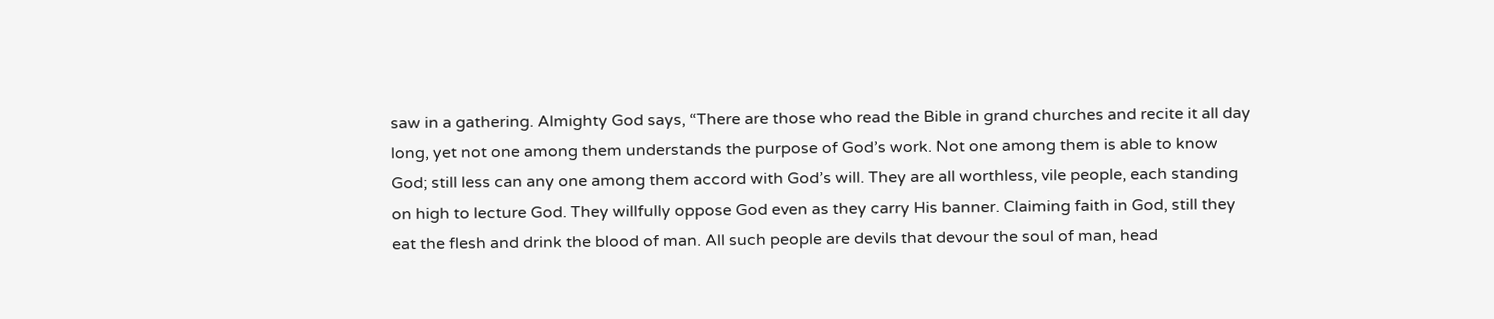saw in a gathering. Almighty God says, “There are those who read the Bible in grand churches and recite it all day long, yet not one among them understands the purpose of God’s work. Not one among them is able to know God; still less can any one among them accord with God’s will. They are all worthless, vile people, each standing on high to lecture God. They willfully oppose God even as they carry His banner. Claiming faith in God, still they eat the flesh and drink the blood of man. All such people are devils that devour the soul of man, head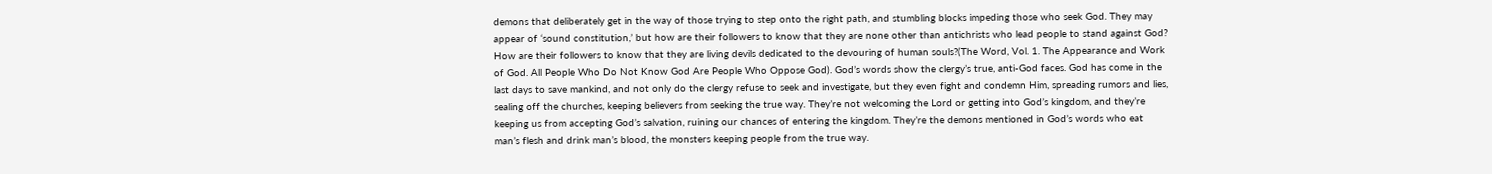demons that deliberately get in the way of those trying to step onto the right path, and stumbling blocks impeding those who seek God. They may appear of ‘sound constitution,’ but how are their followers to know that they are none other than antichrists who lead people to stand against God? How are their followers to know that they are living devils dedicated to the devouring of human souls?(The Word, Vol. 1. The Appearance and Work of God. All People Who Do Not Know God Are People Who Oppose God). God’s words show the clergy’s true, anti-God faces. God has come in the last days to save mankind, and not only do the clergy refuse to seek and investigate, but they even fight and condemn Him, spreading rumors and lies, sealing off the churches, keeping believers from seeking the true way. They’re not welcoming the Lord or getting into God’s kingdom, and they’re keeping us from accepting God’s salvation, ruining our chances of entering the kingdom. They’re the demons mentioned in God’s words who eat man’s flesh and drink man’s blood, the monsters keeping people from the true way.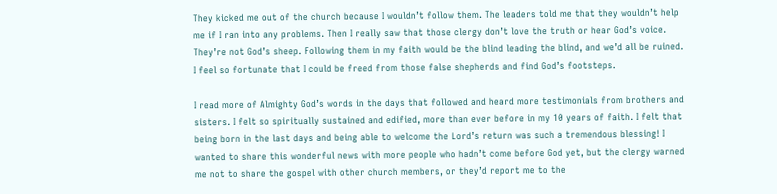They kicked me out of the church because I wouldn’t follow them. The leaders told me that they wouldn’t help me if I ran into any problems. Then I really saw that those clergy don’t love the truth or hear God’s voice. They’re not God’s sheep. Following them in my faith would be the blind leading the blind, and we’d all be ruined. I feel so fortunate that I could be freed from those false shepherds and find God’s footsteps.

I read more of Almighty God’s words in the days that followed and heard more testimonials from brothers and sisters. I felt so spiritually sustained and edified, more than ever before in my 10 years of faith. I felt that being born in the last days and being able to welcome the Lord’s return was such a tremendous blessing! I wanted to share this wonderful news with more people who hadn’t come before God yet, but the clergy warned me not to share the gospel with other church members, or they’d report me to the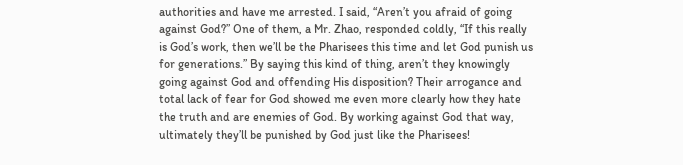authorities and have me arrested. I said, “Aren’t you afraid of going against God?” One of them, a Mr. Zhao, responded coldly, “If this really is God’s work, then we’ll be the Pharisees this time and let God punish us for generations.” By saying this kind of thing, aren’t they knowingly going against God and offending His disposition? Their arrogance and total lack of fear for God showed me even more clearly how they hate the truth and are enemies of God. By working against God that way, ultimately they’ll be punished by God just like the Pharisees!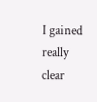I gained really clear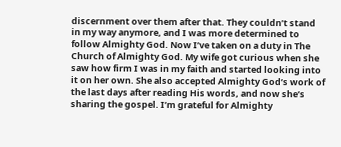discernment over them after that. They couldn’t stand in my way anymore, and I was more determined to follow Almighty God. Now I’ve taken on a duty in The Church of Almighty God. My wife got curious when she saw how firm I was in my faith and started looking into it on her own. She also accepted Almighty God’s work of the last days after reading His words, and now she’s sharing the gospel. I’m grateful for Almighty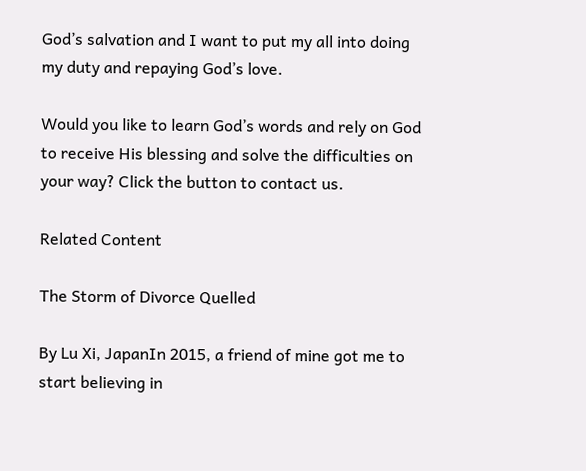God’s salvation and I want to put my all into doing my duty and repaying God’s love.

Would you like to learn God’s words and rely on God to receive His blessing and solve the difficulties on your way? Click the button to contact us.

Related Content

The Storm of Divorce Quelled

By Lu Xi, JapanIn 2015, a friend of mine got me to start believing in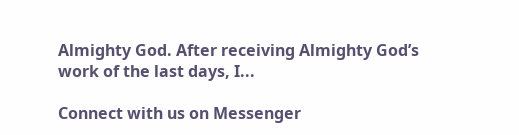Almighty God. After receiving Almighty God’s work of the last days, I...

Connect with us on Messenger